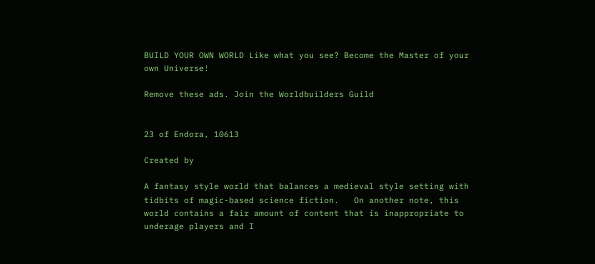BUILD YOUR OWN WORLD Like what you see? Become the Master of your own Universe!

Remove these ads. Join the Worldbuilders Guild


23 of Endora, 10613

Created by

A fantasy style world that balances a medieval style setting with tidbits of magic-based science fiction.   On another note, this world contains a fair amount of content that is inappropriate to underage players and I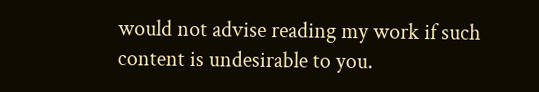would not advise reading my work if such content is undesirable to you.